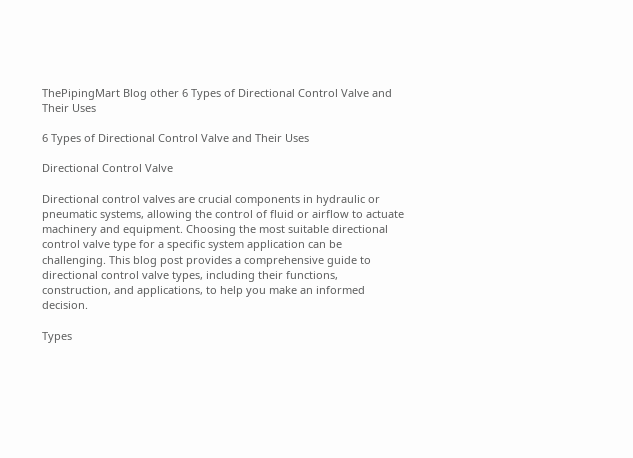ThePipingMart Blog other 6 Types of Directional Control Valve and Their Uses

6 Types of Directional Control Valve and Their Uses

Directional Control Valve

Directional control valves are crucial components in hydraulic or pneumatic systems, allowing the control of fluid or airflow to actuate machinery and equipment. Choosing the most suitable directional control valve type for a specific system application can be challenging. This blog post provides a comprehensive guide to directional control valve types, including their functions, construction, and applications, to help you make an informed decision.

Types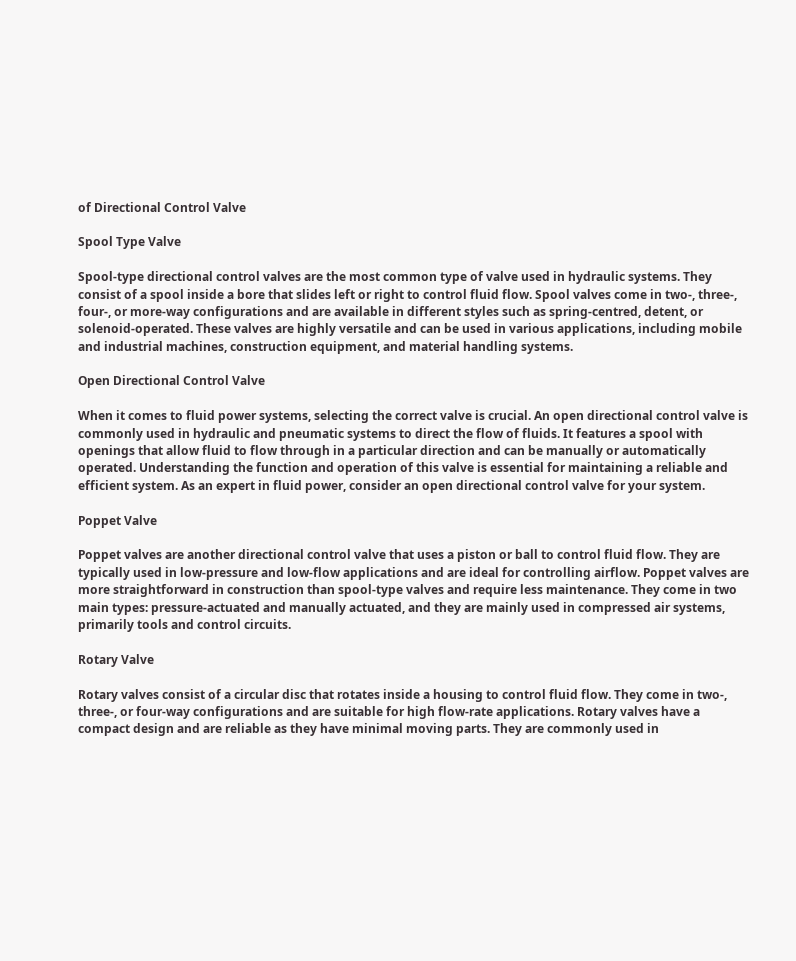of Directional Control Valve

Spool Type Valve

Spool-type directional control valves are the most common type of valve used in hydraulic systems. They consist of a spool inside a bore that slides left or right to control fluid flow. Spool valves come in two-, three-, four-, or more-way configurations and are available in different styles such as spring-centred, detent, or solenoid-operated. These valves are highly versatile and can be used in various applications, including mobile and industrial machines, construction equipment, and material handling systems.

Open Directional Control Valve

When it comes to fluid power systems, selecting the correct valve is crucial. An open directional control valve is commonly used in hydraulic and pneumatic systems to direct the flow of fluids. It features a spool with openings that allow fluid to flow through in a particular direction and can be manually or automatically operated. Understanding the function and operation of this valve is essential for maintaining a reliable and efficient system. As an expert in fluid power, consider an open directional control valve for your system.

Poppet Valve

Poppet valves are another directional control valve that uses a piston or ball to control fluid flow. They are typically used in low-pressure and low-flow applications and are ideal for controlling airflow. Poppet valves are more straightforward in construction than spool-type valves and require less maintenance. They come in two main types: pressure-actuated and manually actuated, and they are mainly used in compressed air systems, primarily tools and control circuits.

Rotary Valve

Rotary valves consist of a circular disc that rotates inside a housing to control fluid flow. They come in two-, three-, or four-way configurations and are suitable for high flow-rate applications. Rotary valves have a compact design and are reliable as they have minimal moving parts. They are commonly used in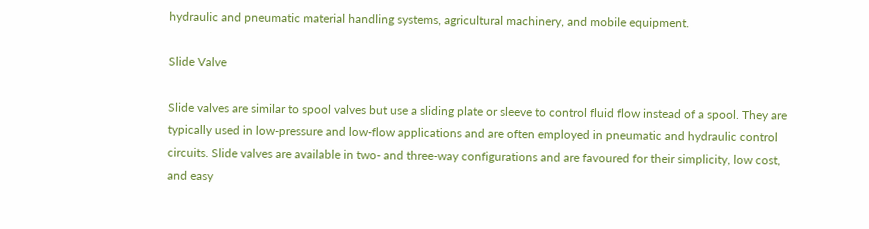hydraulic and pneumatic material handling systems, agricultural machinery, and mobile equipment.

Slide Valve

Slide valves are similar to spool valves but use a sliding plate or sleeve to control fluid flow instead of a spool. They are typically used in low-pressure and low-flow applications and are often employed in pneumatic and hydraulic control circuits. Slide valves are available in two- and three-way configurations and are favoured for their simplicity, low cost, and easy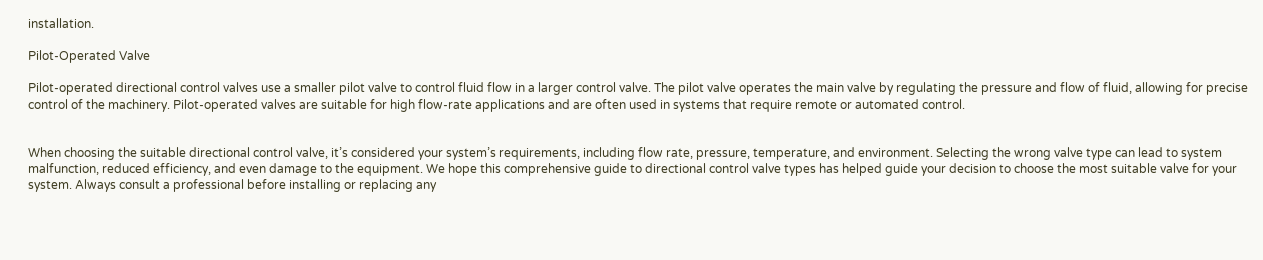installation.

Pilot-Operated Valve

Pilot-operated directional control valves use a smaller pilot valve to control fluid flow in a larger control valve. The pilot valve operates the main valve by regulating the pressure and flow of fluid, allowing for precise control of the machinery. Pilot-operated valves are suitable for high flow-rate applications and are often used in systems that require remote or automated control.


When choosing the suitable directional control valve, it’s considered your system’s requirements, including flow rate, pressure, temperature, and environment. Selecting the wrong valve type can lead to system malfunction, reduced efficiency, and even damage to the equipment. We hope this comprehensive guide to directional control valve types has helped guide your decision to choose the most suitable valve for your system. Always consult a professional before installing or replacing any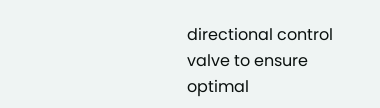directional control valve to ensure optimal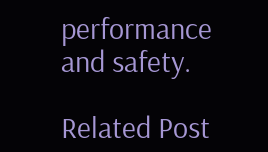performance and safety.

Related Post